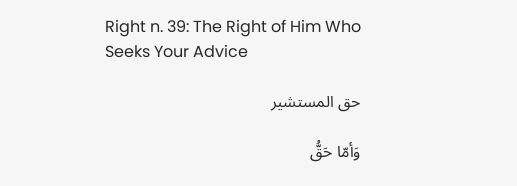Right n. 39: The Right of Him Who Seeks Your Advice

حق المستشير

وَأمّا حَقُّ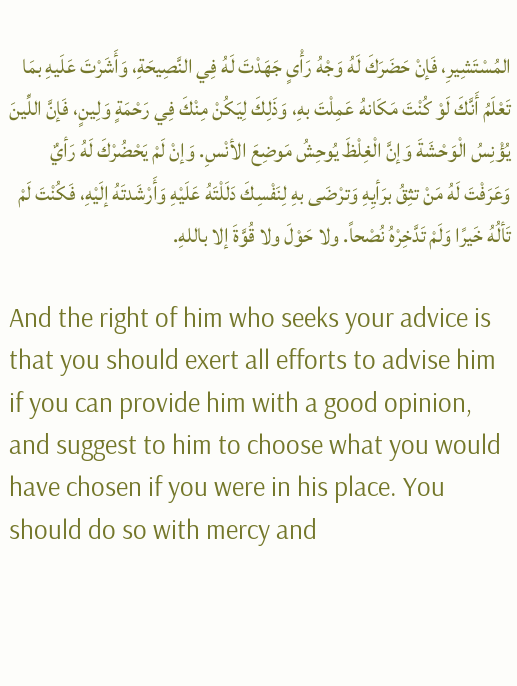المُسْتَشِيرِ، فَإنْ حَضَرَكَ لَهُ وَجْهُ رَأْىٍ جَهَدْتَ لَهُ فِي النَّصِيحَةِ، وَأَشَرْتَ عَلَيهِ بمَا تَعْلَمُ أَنَّكَ لَوْ كُنْتَ مَكَانهُ عَمِلْتَ بهِ، وَذَلِكَ لِيَكُنْ مِنْكَ فِي رَحْمَةٍ وَلِينٍ، فَإنَّ اللِّينَ يُؤْنِسُ الْوَحْشَةَ وَإنَّ الْغِلْظَ يُوحِشُ مَوضِعَ الأنْسِ. وَإنْ لَمْ يَحْضُرْكَ لَهُ رَأيٌ وَعَرَفْتَ لَهُ مَنْ تثِقُ برَأيِهِ وَترْضَى بهِ لِنَفْسِكَ دَلَلْتَهُ عَلَيْهِ وَأَرْشَدتَهُ إلَيْهِ، فَكُنْتَ لَمْ تَألُهُ خَيرًا وَلَمْ تَدَّخِرْهُ نُصْحاً. ولا حَوْلَ ولا قُوَّةَ إلا باللهِ.

And the right of him who seeks your advice is that you should exert all efforts to advise him if you can provide him with a good opinion, and suggest to him to choose what you would have chosen if you were in his place. You should do so with mercy and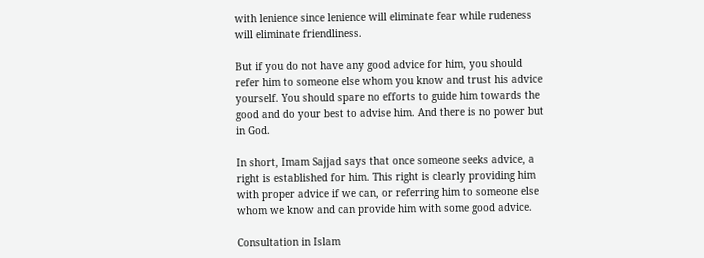with lenience since lenience will eliminate fear while rudeness will eliminate friendliness.

But if you do not have any good advice for him, you should refer him to someone else whom you know and trust his advice yourself. You should spare no efforts to guide him towards the good and do your best to advise him. And there is no power but in God.

In short, Imam Sajjad says that once someone seeks advice, a right is established for him. This right is clearly providing him with proper advice if we can, or referring him to someone else whom we know and can provide him with some good advice.

Consultation in Islam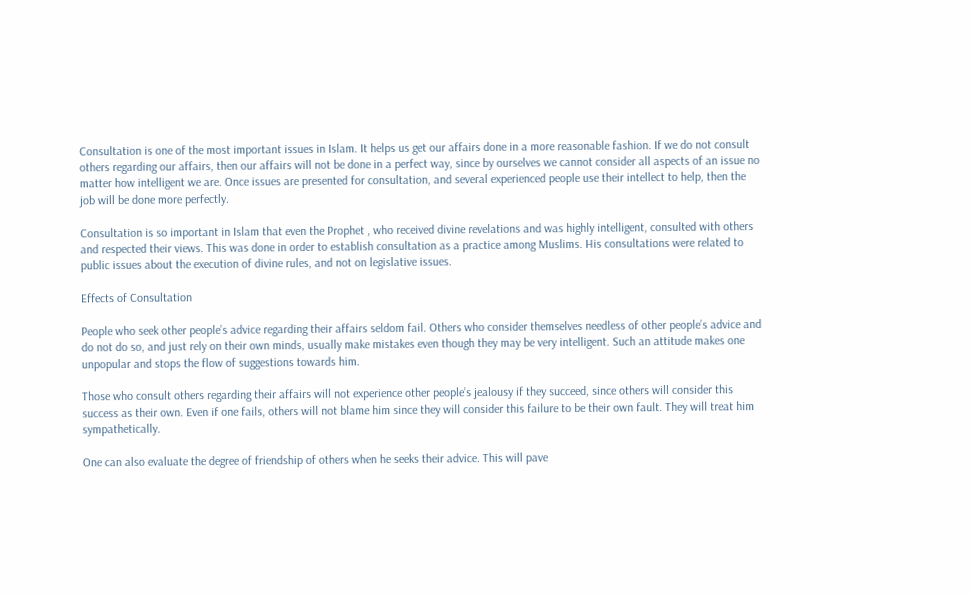Consultation is one of the most important issues in Islam. It helps us get our affairs done in a more reasonable fashion. If we do not consult others regarding our affairs, then our affairs will not be done in a perfect way, since by ourselves we cannot consider all aspects of an issue no matter how intelligent we are. Once issues are presented for consultation, and several experienced people use their intellect to help, then the job will be done more perfectly.

Consultation is so important in Islam that even the Prophet , who received divine revelations and was highly intelligent, consulted with others and respected their views. This was done in order to establish consultation as a practice among Muslims. His consultations were related to public issues about the execution of divine rules, and not on legislative issues.

Effects of Consultation

People who seek other people’s advice regarding their affairs seldom fail. Others who consider themselves needless of other people’s advice and do not do so, and just rely on their own minds, usually make mistakes even though they may be very intelligent. Such an attitude makes one unpopular and stops the flow of suggestions towards him.

Those who consult others regarding their affairs will not experience other people’s jealousy if they succeed, since others will consider this success as their own. Even if one fails, others will not blame him since they will consider this failure to be their own fault. They will treat him sympathetically.

One can also evaluate the degree of friendship of others when he seeks their advice. This will pave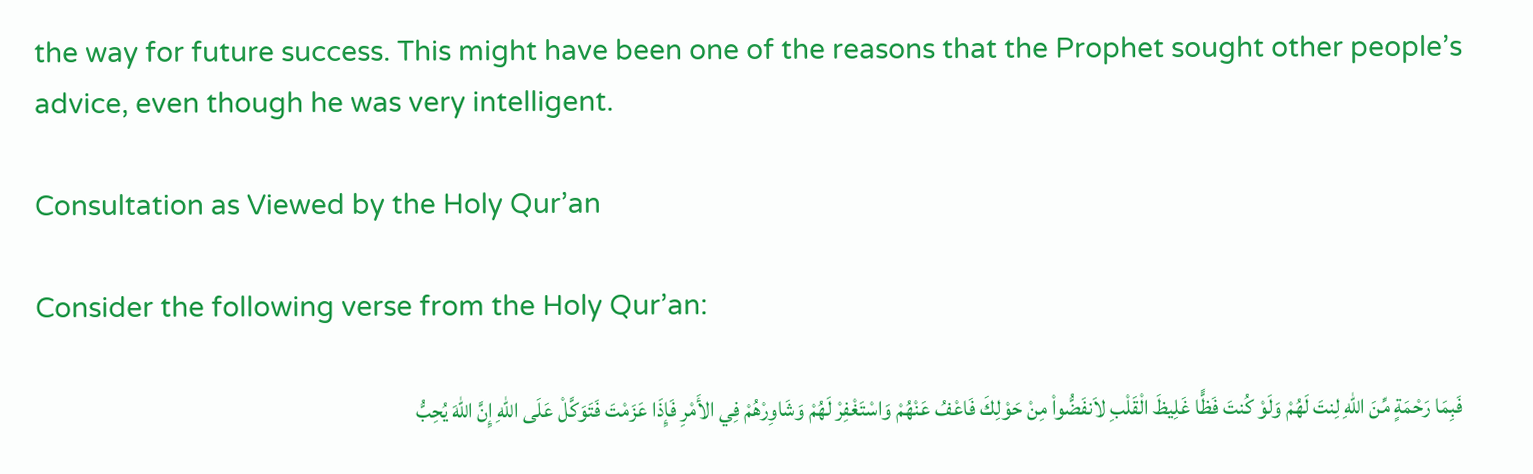the way for future success. This might have been one of the reasons that the Prophet sought other people’s advice, even though he was very intelligent.

Consultation as Viewed by the Holy Qur’an

Consider the following verse from the Holy Qur’an:

فَبِمَا رَحْمَةٍ مِّنَ اللّهِ لِنتَ لَهُمْ وَلَوْ كُنتَ فَظًّا غَلِيظَ الْقَلْبِ لاَنفَضُّواْ مِنْ حَوْلِكَ فَاعْفُ عَنْهُمْ وَاسْتَغْفِرْ لَهُمْ وَشَاوِرْهُمْ فِي الأَمْرِ فَإِذَا عَزَمْتَ فَتَوَكَّلْ عَلَى اللّهِ إِنَّ اللّهَ يُحِبُّ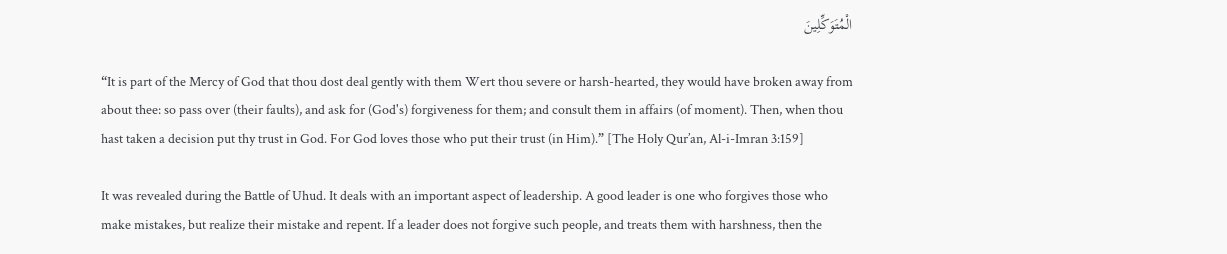الْمُتَوَكِّلِينَ

“It is part of the Mercy of God that thou dost deal gently with them Wert thou severe or harsh-hearted, they would have broken away from about thee: so pass over (their faults), and ask for (God's) forgiveness for them; and consult them in affairs (of moment). Then, when thou hast taken a decision put thy trust in God. For God loves those who put their trust (in Him).” [The Holy Qur’an, Al-i-Imran 3:159]

It was revealed during the Battle of Uhud. It deals with an important aspect of leadership. A good leader is one who forgives those who make mistakes, but realize their mistake and repent. If a leader does not forgive such people, and treats them with harshness, then the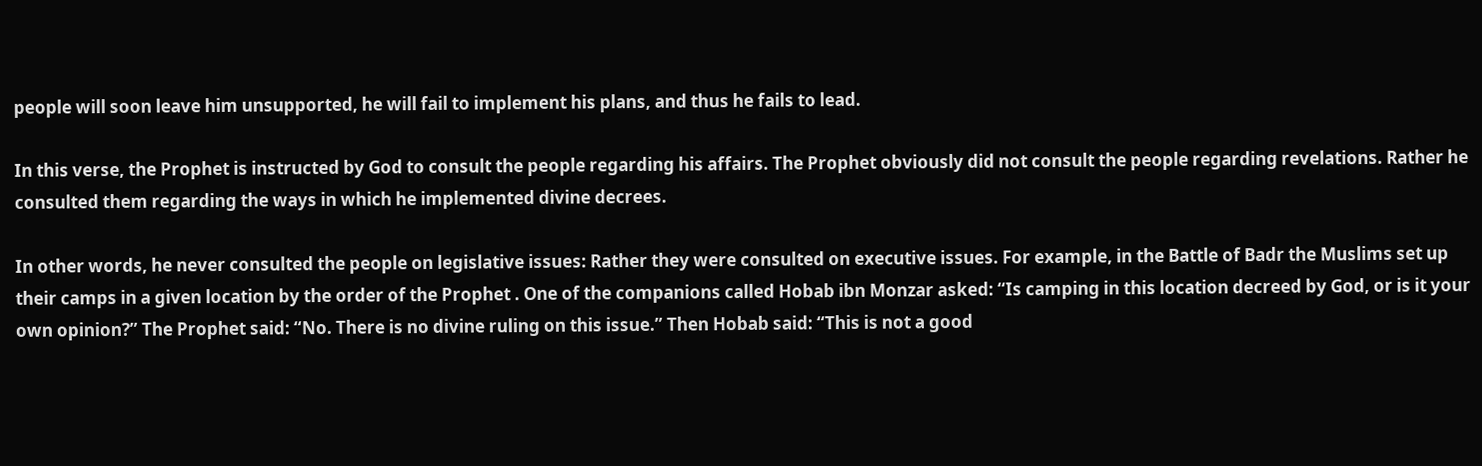people will soon leave him unsupported, he will fail to implement his plans, and thus he fails to lead.

In this verse, the Prophet is instructed by God to consult the people regarding his affairs. The Prophet obviously did not consult the people regarding revelations. Rather he consulted them regarding the ways in which he implemented divine decrees.

In other words, he never consulted the people on legislative issues: Rather they were consulted on executive issues. For example, in the Battle of Badr the Muslims set up their camps in a given location by the order of the Prophet . One of the companions called Hobab ibn Monzar asked: “Is camping in this location decreed by God, or is it your own opinion?” The Prophet said: “No. There is no divine ruling on this issue.” Then Hobab said: “This is not a good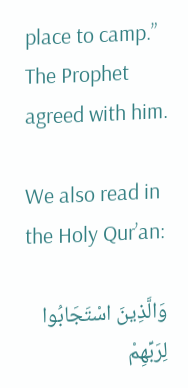place to camp.” The Prophet agreed with him.

We also read in the Holy Qur’an:

وَالَّذِينَ اسْتَجَابُوا لِرَبِّهِمْ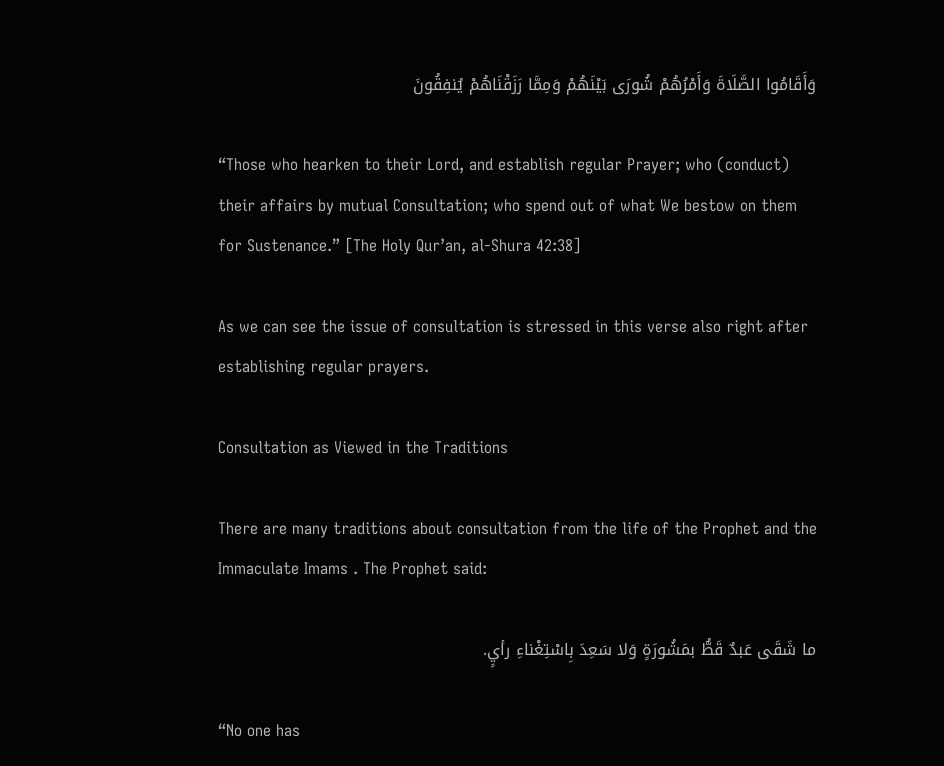وَأَقَامُوا الصَّلَاةَ وَأَمْرُهُمْ شُورَى بَيْنَهُمْ وَمِمَّا رَزَقْنَاهُمْ يُنفِقُونَ

“Those who hearken to their Lord, and establish regular Prayer; who (conduct) their affairs by mutual Consultation; who spend out of what We bestow on them for Sustenance.” [The Holy Qur’an, al-Shura 42:38]

As we can see the issue of consultation is stressed in this verse also right after establishing regular prayers.

Consultation as Viewed in the Traditions

There are many traditions about consultation from the life of the Prophet and the Immaculate Imams . The Prophet said:

ما شَقَى عَبدٌ قَطُّ بمَشُورَةٍ وَلا سَعِدَ بِاسْتِغْناءِ رأيٍ.

“No one has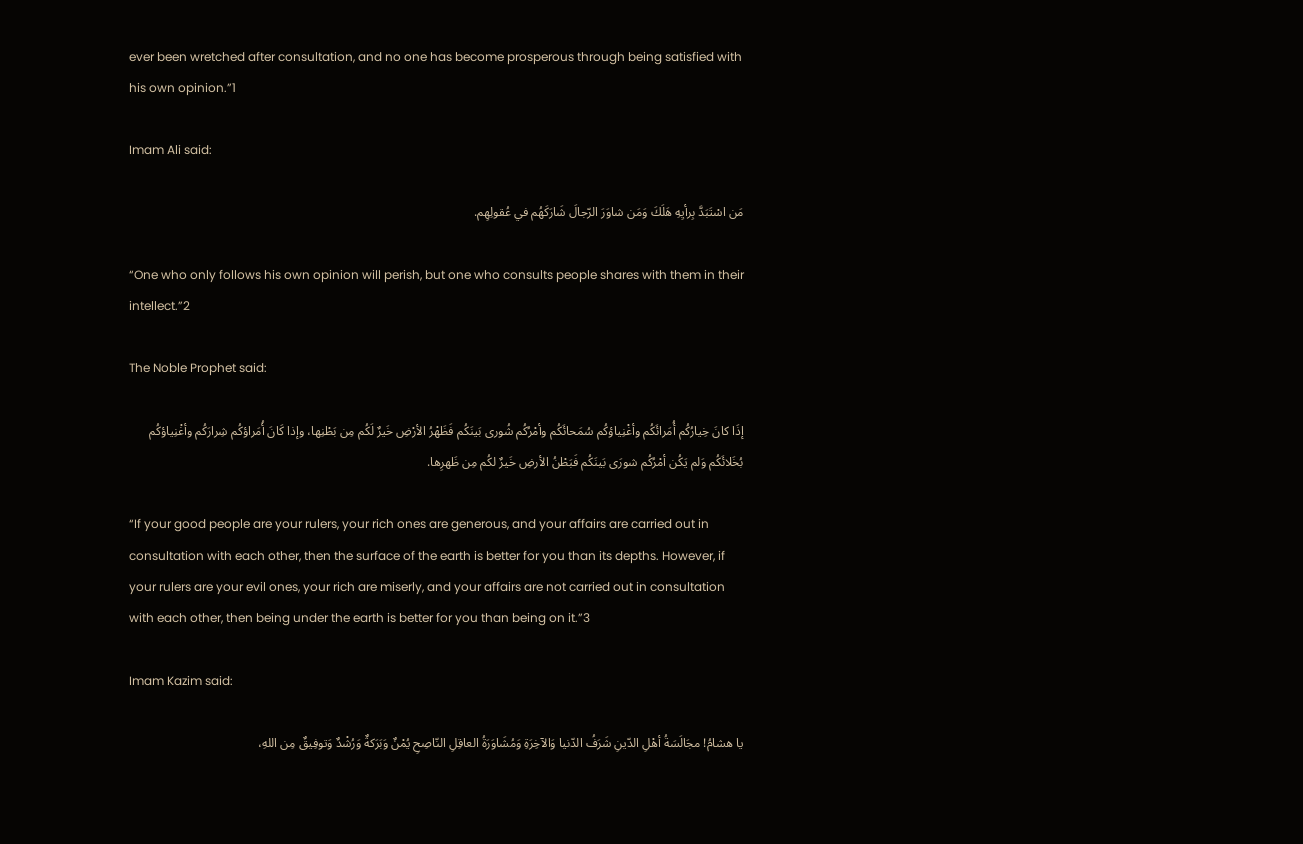ever been wretched after consultation, and no one has become prosperous through being satisfied with his own opinion.”1

Imam Ali said:

مَن اسْتَبَدَّ بِرأيِهِ هَلَكَ وَمَن شاوَرَ الرّجالَ شَارَكَهُم في عُقولِهِم.

“One who only follows his own opinion will perish, but one who consults people shares with them in their intellect.”2

The Noble Prophet said:

إذَا كانَ خِيارُكُم أُمَرائَكُم وأغْنِياؤكُم سُمَحائَكُم وأمْرُكُم شُورى بَينَكُم فَظَهْرُ الأرْضِ خَيرٌ لَكُم مِن بَطْنِها، وإذا كَانَ أُمَراؤكُم شِرارَكُم وأغْنِياؤكُم بُخَلائَكُم وَلم يَكُن أمْرُكُم شورَى بَينَكُم فَبَطْنُ الأرضِ خَيرٌ لكُم مِن ظَهرِها.

“If your good people are your rulers, your rich ones are generous, and your affairs are carried out in consultation with each other, then the surface of the earth is better for you than its depths. However, if your rulers are your evil ones, your rich are miserly, and your affairs are not carried out in consultation with each other, then being under the earth is better for you than being on it.”3

Imam Kazim said:

يا هشامُ! مجَالَسَةُ أهْلِ الدّينِ شَرَفُ الدّنيا وَالآخِرَةِ وَمُشَاوَرَةُ العاقِلِ النّاصِحِ يُمْنٌ وَبَرَكةٌ وَرُشْدٌ وَتوفِيقٌ مِن اللهِ،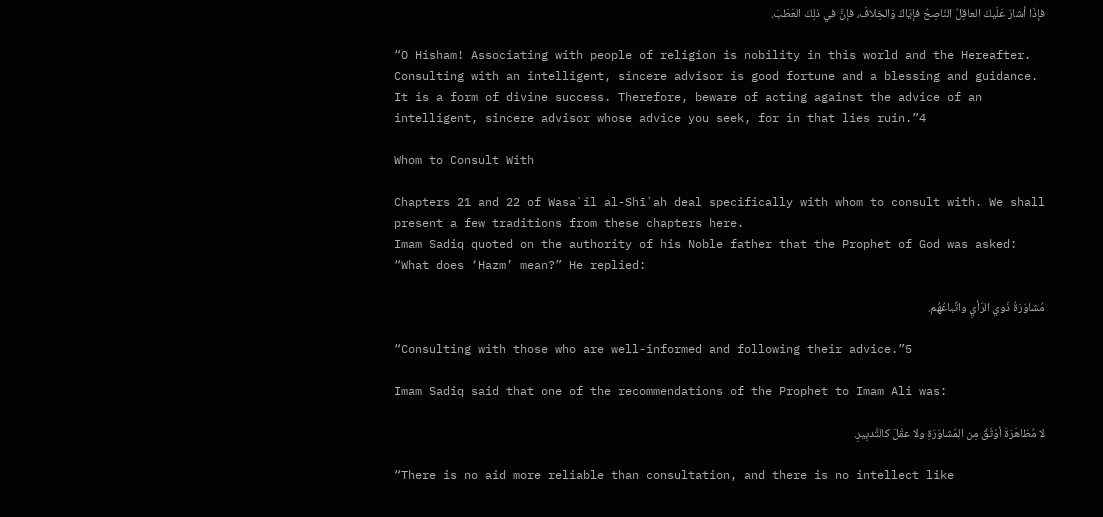فإذَا أشارَ عَلَيكَ العاقِلُ النّاصِحُ فإيّاكَ وَالخِلافَ، فإنَّ في ذلِكَ العَطَبَ.

“O Hisham! Associating with people of religion is nobility in this world and the Hereafter. Consulting with an intelligent, sincere advisor is good fortune and a blessing and guidance. It is a form of divine success. Therefore, beware of acting against the advice of an intelligent, sincere advisor whose advice you seek, for in that lies ruin.”4

Whom to Consult With

Chapters 21 and 22 of Wasa`il al-Shī`ah deal specifically with whom to consult with. We shall present a few traditions from these chapters here.
Imam Sadiq quoted on the authority of his Noble father that the Prophet of God was asked: “What does ‘Hazm’ mean?” He replied:

مُشاوَرَةُ ذَوي الرّأيِ واتِّباعُهُم.

“Consulting with those who are well-informed and following their advice.”5

Imam Sadiq said that one of the recommendations of the Prophet to Imam Ali was:

لا مُظاهَرَةَ أوْثَقُ مِن المُشاوَرَةِ ولا عقْلَ كالتَّدبِيرِ.

“There is no aid more reliable than consultation, and there is no intellect like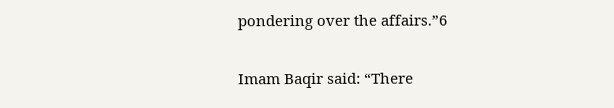pondering over the affairs.”6

Imam Baqir said: “There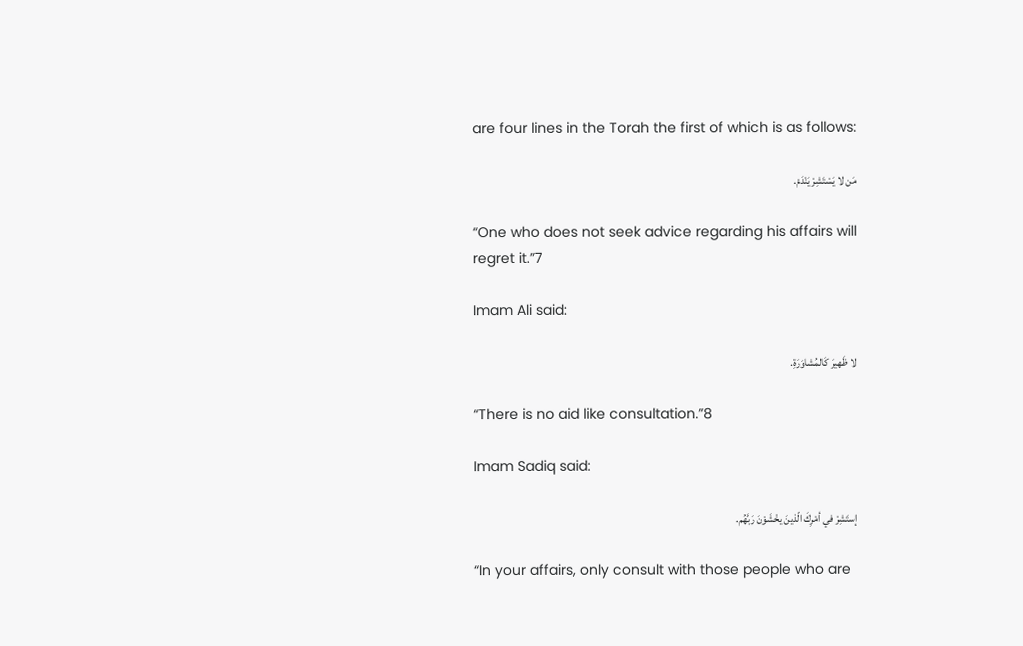are four lines in the Torah the first of which is as follows:

مَن لا يَسْتَشِرْ يَنْدَمْ.

“One who does not seek advice regarding his affairs will regret it.”7

Imam Ali said:

لا ظَهيرَ كَالمُشاوَرَةِ.

“There is no aid like consultation.”8

Imam Sadiq said:

إستَشِرْ في أمْرِكَ الّذينَ يخْشَوْنَ رَبَّهُم.

“In your affairs, only consult with those people who are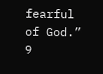fearful of God.” 9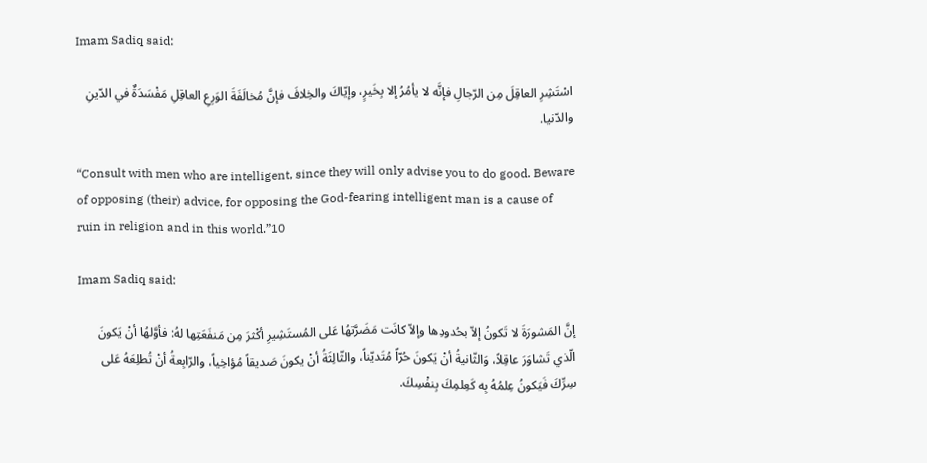Imam Sadiq said:

اسْتَشِرِ العاقِلَ مِن الرّجالِ فإنَّه لا يأمُرُ إلا بِخَيرٍ، وإيّاكَ والخِلافَ فإنَّ مُخالَفَةَ الوَرِعِ العاقِلِ مَفْسَدَةٌ في الدّينِ والدّنيا.

“Consult with men who are intelligent, since they will only advise you to do good. Beware of opposing (their) advice, for opposing the God-fearing intelligent man is a cause of ruin in religion and in this world.”10

Imam Sadiq said:

إنَّ المَشورَةَ لا تَكونُ إلاّ بحُدودِها وإلاّ كانَت مَضَرَّتهُا عَلى المُستَشِيرِ أكْثرَ مِن مَنفَعَتِها لهُ: فأوَّلهُا أنْ يَكونَ الّذي تَشاوَرَ عاقِلاً، وَالثّانيةُ أنْ يَكونَ حُرّاً مُتَديّناً، والثّالِثَةُ أنْ يكونَ صَديقاً مُؤاخِياً، والرّابِعةُ أنْ تُطلِعَهُ عَلى سِرِّكَ فَيَكونُ عِلمُهُ بِه كَعِلمِكَ بِنفْسِكَ.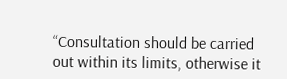“Consultation should be carried out within its limits, otherwise it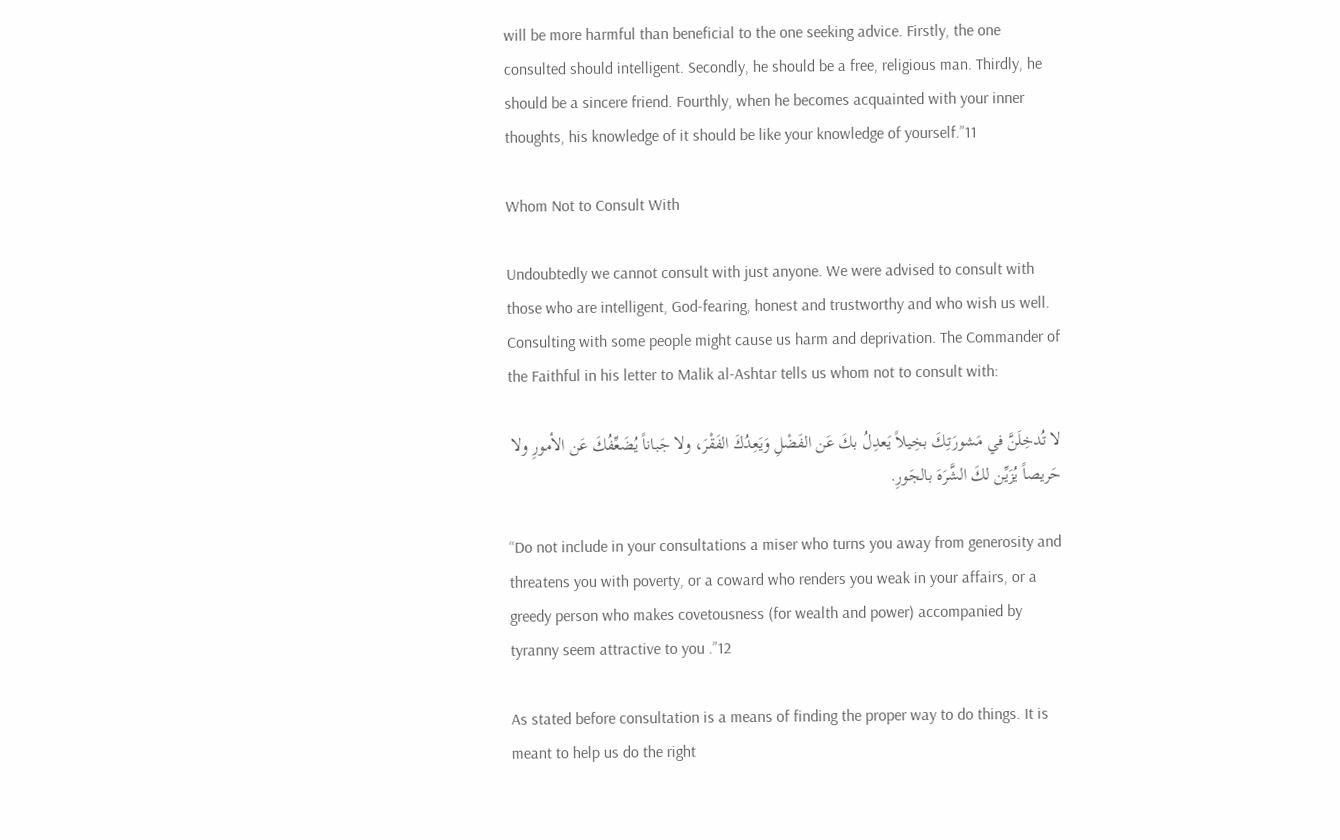will be more harmful than beneficial to the one seeking advice. Firstly, the one consulted should intelligent. Secondly, he should be a free, religious man. Thirdly, he should be a sincere friend. Fourthly, when he becomes acquainted with your inner thoughts, his knowledge of it should be like your knowledge of yourself.”11

Whom Not to Consult With

Undoubtedly we cannot consult with just anyone. We were advised to consult with those who are intelligent, God-fearing, honest and trustworthy and who wish us well. Consulting with some people might cause us harm and deprivation. The Commander of the Faithful in his letter to Malik al-Ashtar tells us whom not to consult with:

لا تُدخِلَنَّ في مَشورَتِكَ بخِيلاً يَعدِلُ بكَ عَن الفَضْلِ وَيَعِدُكَ الفَقْرَ، ولا جَباناً يُضَعِّفُكَ عَن الأمورِ ولا حَريصاً يُزَيِّن لكَ الشَّرَهَ بالجَورِ.

“Do not include in your consultations a miser who turns you away from generosity and threatens you with poverty, or a coward who renders you weak in your affairs, or a greedy person who makes covetousness (for wealth and power) accompanied by tyranny seem attractive to you .”12

As stated before consultation is a means of finding the proper way to do things. It is meant to help us do the right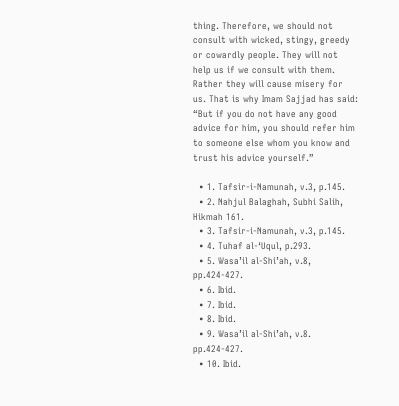thing. Therefore, we should not consult with wicked, stingy, greedy or cowardly people. They will not help us if we consult with them. Rather they will cause misery for us. That is why Imam Sajjad has said: “But if you do not have any good advice for him, you should refer him to someone else whom you know and trust his advice yourself.”

  • 1. Tafsir-i-Namunah, v.3, p.145.
  • 2. Nahjul Balaghah, Subhi Salih, Hikmah 161.
  • 3. Tafsir-i-Namunah, v.3, p.145.
  • 4. Tuhaf al-‘Uqul, p.293.
  • 5. Wasa’il al-Shi’ah, v.8, pp.424-427.
  • 6. Ibid.
  • 7. Ibid.
  • 8. Ibid.
  • 9. Wasa’il al-Shi’ah, v.8. pp.424-427.
  • 10. Ibid.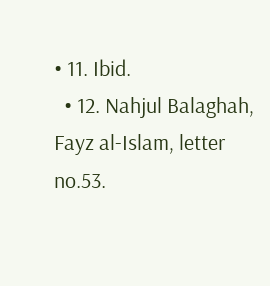• 11. Ibid.
  • 12. Nahjul Balaghah, Fayz al-Islam, letter no.53.